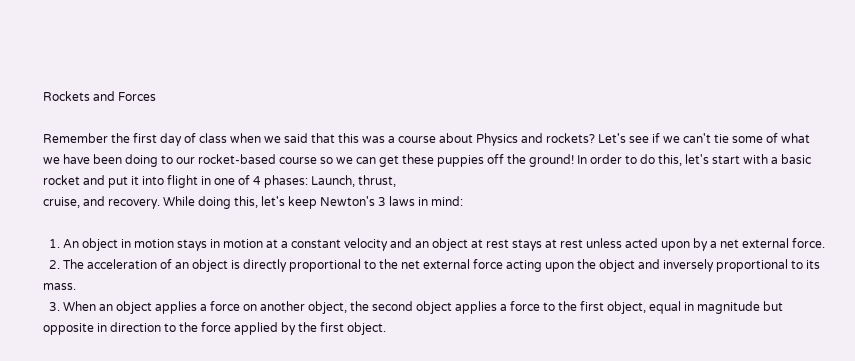Rockets and Forces

Remember the first day of class when we said that this was a course about Physics and rockets? Let's see if we can't tie some of what we have been doing to our rocket-based course so we can get these puppies off the ground! In order to do this, let's start with a basic rocket and put it into flight in one of 4 phases: Launch, thrust,
cruise, and recovery. While doing this, let's keep Newton's 3 laws in mind:

  1. An object in motion stays in motion at a constant velocity and an object at rest stays at rest unless acted upon by a net external force.
  2. The acceleration of an object is directly proportional to the net external force acting upon the object and inversely proportional to its mass.
  3. When an object applies a force on another object, the second object applies a force to the first object, equal in magnitude but opposite in direction to the force applied by the first object.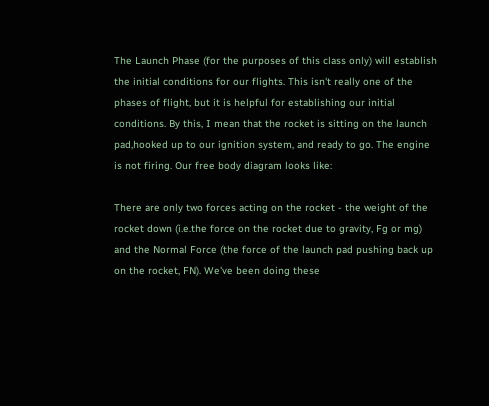The Launch Phase (for the purposes of this class only) will establish the initial conditions for our flights. This isn't really one of the phases of flight, but it is helpful for establishing our initial conditions. By this, I mean that the rocket is sitting on the launch pad,hooked up to our ignition system, and ready to go. The engine is not firing. Our free body diagram looks like:

There are only two forces acting on the rocket - the weight of the rocket down (i.e.the force on the rocket due to gravity, Fg or mg) and the Normal Force (the force of the launch pad pushing back up on the rocket, FN). We've been doing these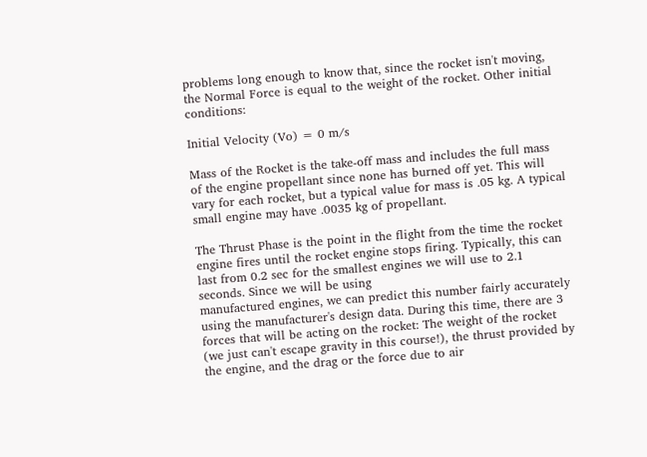problems long enough to know that, since the rocket isn't moving, the Normal Force is equal to the weight of the rocket. Other initial conditions:

Initial Velocity (Vo) = 0 m/s

Mass of the Rocket is the take-off mass and includes the full mass of the engine propellant since none has burned off yet. This will vary for each rocket, but a typical value for mass is .05 kg. A typical small engine may have .0035 kg of propellant.

The Thrust Phase is the point in the flight from the time the rocket engine fires until the rocket engine stops firing. Typically, this can last from 0.2 sec for the smallest engines we will use to 2.1 seconds. Since we will be using
manufactured engines, we can predict this number fairly accurately using the manufacturer's design data. During this time, there are 3 forces that will be acting on the rocket: The weight of the rocket (we just can't escape gravity in this course!), the thrust provided by the engine, and the drag or the force due to air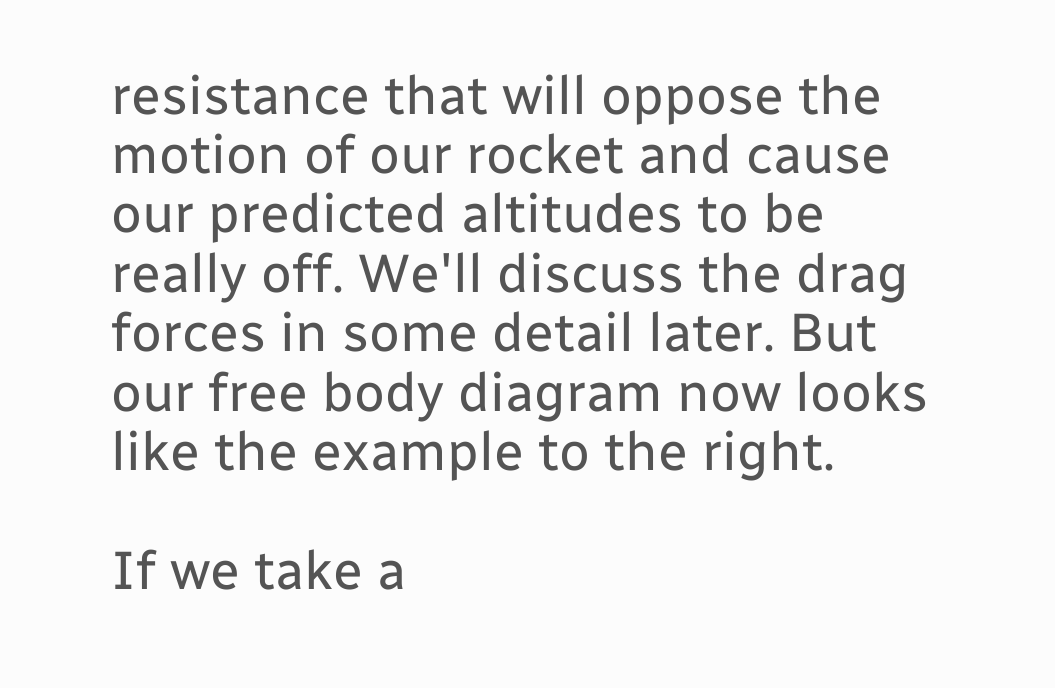resistance that will oppose the motion of our rocket and cause our predicted altitudes to be really off. We'll discuss the drag forces in some detail later. But our free body diagram now looks like the example to the right.

If we take a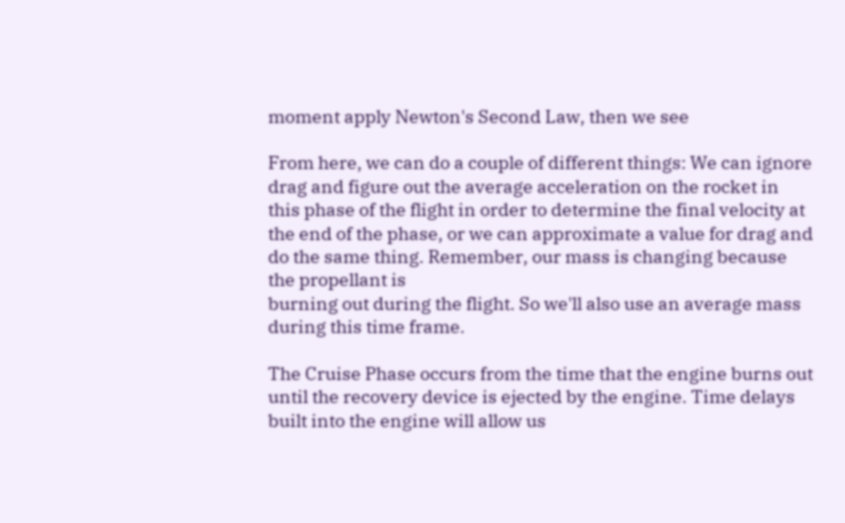moment apply Newton's Second Law, then we see

From here, we can do a couple of different things: We can ignore drag and figure out the average acceleration on the rocket in this phase of the flight in order to determine the final velocity at the end of the phase, or we can approximate a value for drag and do the same thing. Remember, our mass is changing because the propellant is
burning out during the flight. So we'll also use an average mass during this time frame.

The Cruise Phase occurs from the time that the engine burns out until the recovery device is ejected by the engine. Time delays built into the engine will allow us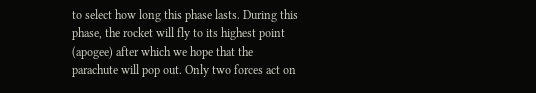to select how long this phase lasts. During this phase, the rocket will fly to its highest point (apogee) after which we hope that the parachute will pop out. Only two forces act on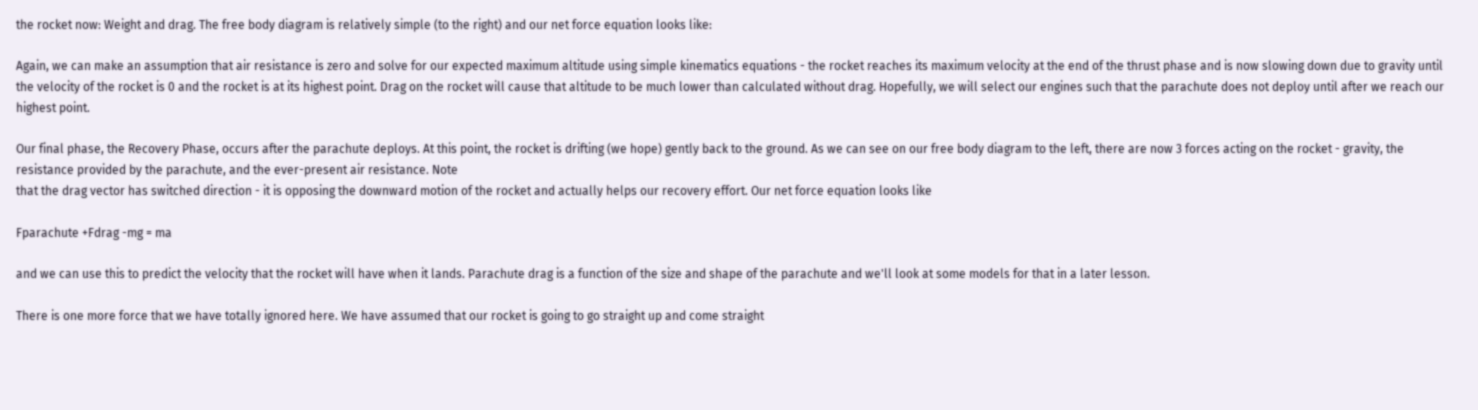the rocket now: Weight and drag. The free body diagram is relatively simple (to the right) and our net force equation looks like:

Again, we can make an assumption that air resistance is zero and solve for our expected maximum altitude using simple kinematics equations - the rocket reaches its maximum velocity at the end of the thrust phase and is now slowing down due to gravity until the velocity of the rocket is 0 and the rocket is at its highest point. Drag on the rocket will cause that altitude to be much lower than calculated without drag. Hopefully, we will select our engines such that the parachute does not deploy until after we reach our highest point.

Our final phase, the Recovery Phase, occurs after the parachute deploys. At this point, the rocket is drifting (we hope) gently back to the ground. As we can see on our free body diagram to the left, there are now 3 forces acting on the rocket - gravity, the resistance provided by the parachute, and the ever-present air resistance. Note
that the drag vector has switched direction - it is opposing the downward motion of the rocket and actually helps our recovery effort. Our net force equation looks like

Fparachute +Fdrag -mg = ma

and we can use this to predict the velocity that the rocket will have when it lands. Parachute drag is a function of the size and shape of the parachute and we'll look at some models for that in a later lesson.

There is one more force that we have totally ignored here. We have assumed that our rocket is going to go straight up and come straight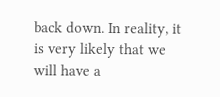back down. In reality, it is very likely that we will have a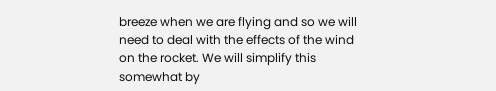breeze when we are flying and so we will need to deal with the effects of the wind on the rocket. We will simplify this somewhat by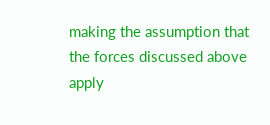making the assumption that the forces discussed above apply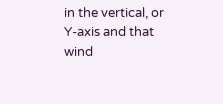in the vertical, or Y-axis and that wind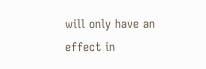will only have an effect in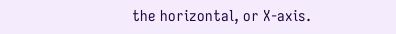the horizontal, or X-axis.